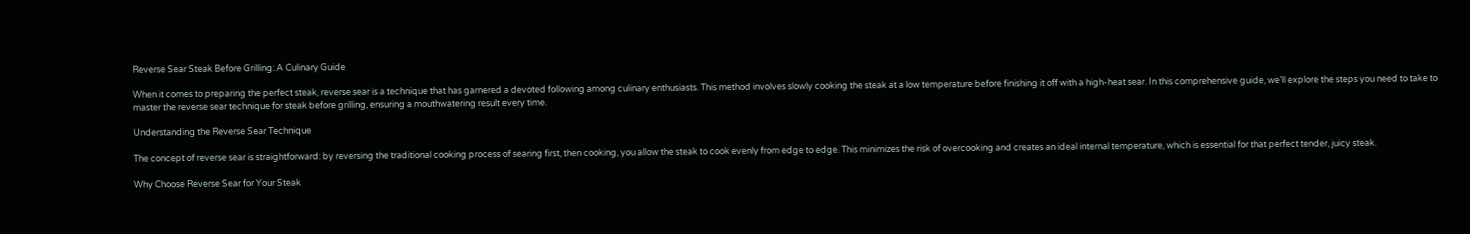Reverse Sear Steak Before Grilling: A Culinary Guide

When it comes to preparing the perfect steak, reverse sear is a technique that has garnered a devoted following among culinary enthusiasts. This method involves slowly cooking the steak at a low temperature before finishing it off with a high-heat sear. In this comprehensive guide, we’ll explore the steps you need to take to master the reverse sear technique for steak before grilling, ensuring a mouthwatering result every time.

Understanding the Reverse Sear Technique

The concept of reverse sear is straightforward: by reversing the traditional cooking process of searing first, then cooking, you allow the steak to cook evenly from edge to edge. This minimizes the risk of overcooking and creates an ideal internal temperature, which is essential for that perfect tender, juicy steak.

Why Choose Reverse Sear for Your Steak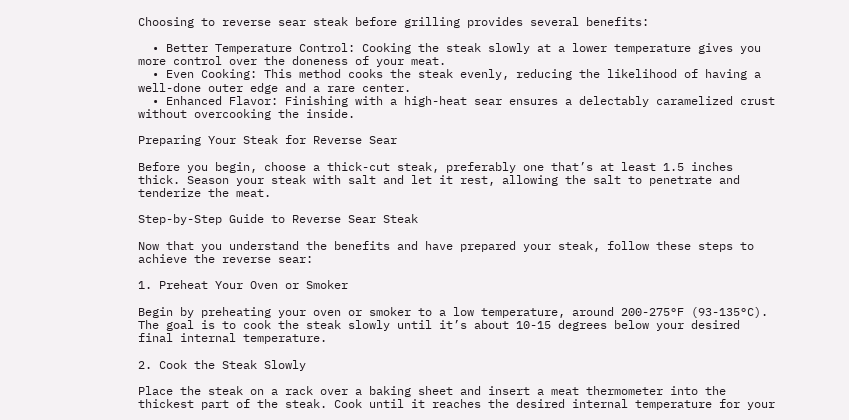Choosing to reverse sear steak before grilling provides several benefits:

  • Better Temperature Control: Cooking the steak slowly at a lower temperature gives you more control over the doneness of your meat.
  • Even Cooking: This method cooks the steak evenly, reducing the likelihood of having a well-done outer edge and a rare center.
  • Enhanced Flavor: Finishing with a high-heat sear ensures a delectably caramelized crust without overcooking the inside.

Preparing Your Steak for Reverse Sear

Before you begin, choose a thick-cut steak, preferably one that’s at least 1.5 inches thick. Season your steak with salt and let it rest, allowing the salt to penetrate and tenderize the meat.

Step-by-Step Guide to Reverse Sear Steak

Now that you understand the benefits and have prepared your steak, follow these steps to achieve the reverse sear:

1. Preheat Your Oven or Smoker

Begin by preheating your oven or smoker to a low temperature, around 200-275°F (93-135°C). The goal is to cook the steak slowly until it’s about 10-15 degrees below your desired final internal temperature.

2. Cook the Steak Slowly

Place the steak on a rack over a baking sheet and insert a meat thermometer into the thickest part of the steak. Cook until it reaches the desired internal temperature for your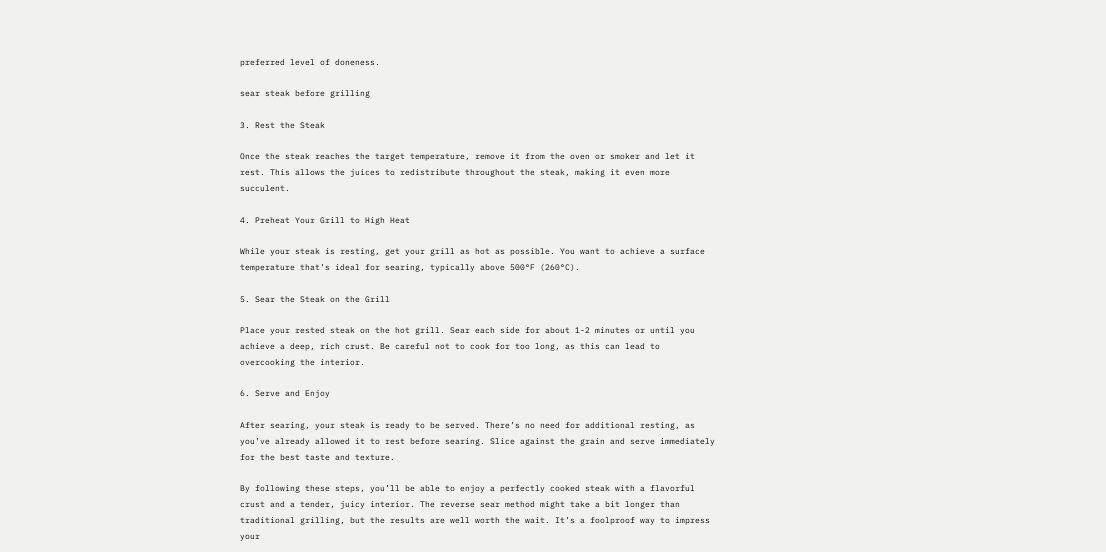preferred level of doneness.

sear steak before grilling

3. Rest the Steak

Once the steak reaches the target temperature, remove it from the oven or smoker and let it rest. This allows the juices to redistribute throughout the steak, making it even more succulent.

4. Preheat Your Grill to High Heat

While your steak is resting, get your grill as hot as possible. You want to achieve a surface temperature that’s ideal for searing, typically above 500°F (260°C).

5. Sear the Steak on the Grill

Place your rested steak on the hot grill. Sear each side for about 1-2 minutes or until you achieve a deep, rich crust. Be careful not to cook for too long, as this can lead to overcooking the interior.

6. Serve and Enjoy

After searing, your steak is ready to be served. There’s no need for additional resting, as you’ve already allowed it to rest before searing. Slice against the grain and serve immediately for the best taste and texture.

By following these steps, you’ll be able to enjoy a perfectly cooked steak with a flavorful crust and a tender, juicy interior. The reverse sear method might take a bit longer than traditional grilling, but the results are well worth the wait. It’s a foolproof way to impress your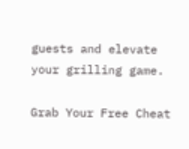guests and elevate your grilling game.

Grab Your Free Cheat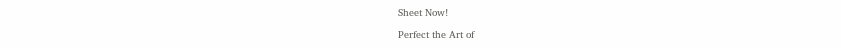Sheet Now!

Perfect the Art of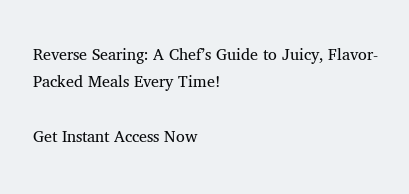Reverse Searing: A Chef’s Guide to Juicy, Flavor-Packed Meals Every Time!

Get Instant Access Now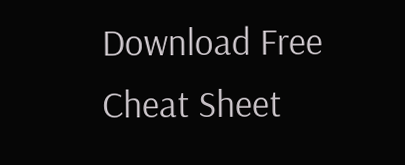Download Free Cheat Sheet